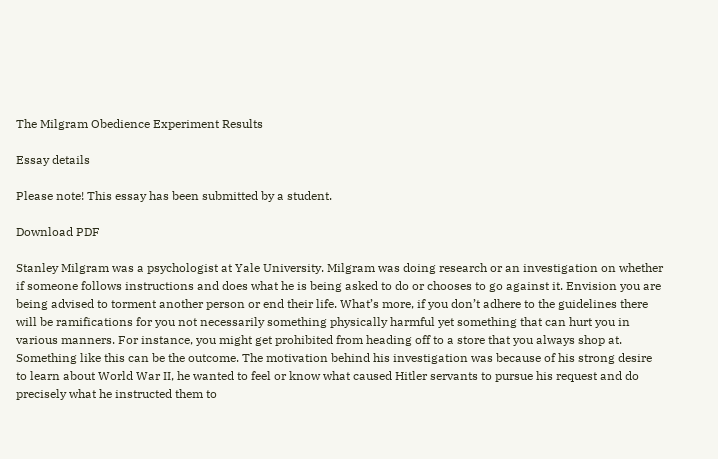The Milgram Obedience Experiment Results

Essay details

Please note! This essay has been submitted by a student.

Download PDF

Stanley Milgram was a psychologist at Yale University. Milgram was doing research or an investigation on whether if someone follows instructions and does what he is being asked to do or chooses to go against it. Envision you are being advised to torment another person or end their life. What’s more, if you don’t adhere to the guidelines there will be ramifications for you not necessarily something physically harmful yet something that can hurt you in various manners. For instance, you might get prohibited from heading off to a store that you always shop at. Something like this can be the outcome. The motivation behind his investigation was because of his strong desire to learn about World War II, he wanted to feel or know what caused Hitler servants to pursue his request and do precisely what he instructed them to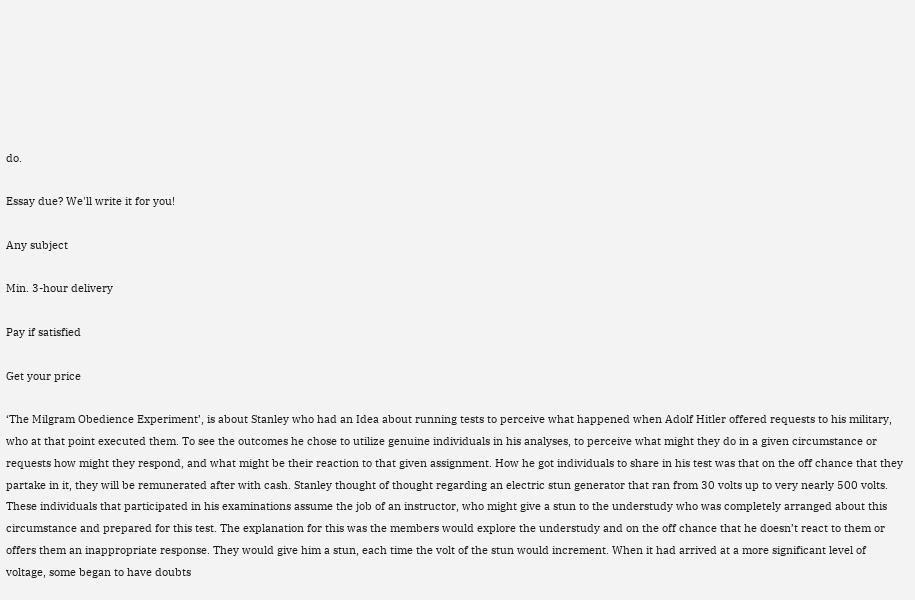do.

Essay due? We'll write it for you!

Any subject

Min. 3-hour delivery

Pay if satisfied

Get your price

‘The Milgram Obedience Experiment’, is about Stanley who had an Idea about running tests to perceive what happened when Adolf Hitler offered requests to his military, who at that point executed them. To see the outcomes he chose to utilize genuine individuals in his analyses, to perceive what might they do in a given circumstance or requests how might they respond, and what might be their reaction to that given assignment. How he got individuals to share in his test was that on the off chance that they partake in it, they will be remunerated after with cash. Stanley thought of thought regarding an electric stun generator that ran from 30 volts up to very nearly 500 volts. These individuals that participated in his examinations assume the job of an instructor, who might give a stun to the understudy who was completely arranged about this circumstance and prepared for this test. The explanation for this was the members would explore the understudy and on the off chance that he doesn’t react to them or offers them an inappropriate response. They would give him a stun, each time the volt of the stun would increment. When it had arrived at a more significant level of voltage, some began to have doubts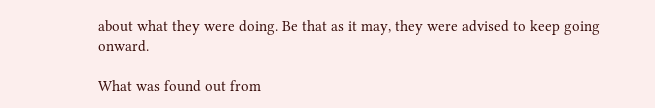about what they were doing. Be that as it may, they were advised to keep going onward.

What was found out from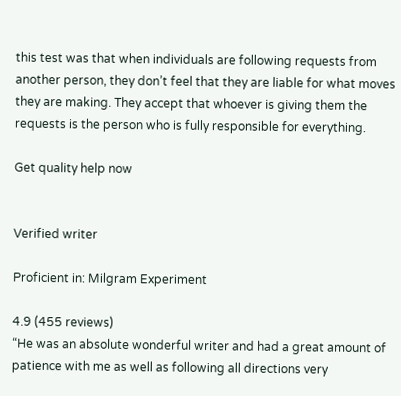this test was that when individuals are following requests from another person, they don’t feel that they are liable for what moves they are making. They accept that whoever is giving them the requests is the person who is fully responsible for everything.

Get quality help now


Verified writer

Proficient in: Milgram Experiment

4.9 (455 reviews)
“He was an absolute wonderful writer and had a great amount of patience with me as well as following all directions very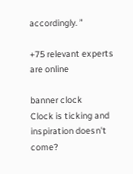accordingly. ”

+75 relevant experts are online

banner clock
Clock is ticking and inspiration doesn't come?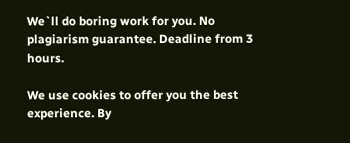We`ll do boring work for you. No plagiarism guarantee. Deadline from 3 hours.

We use cookies to offer you the best experience. By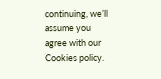continuing, we’ll assume you agree with our Cookies policy.